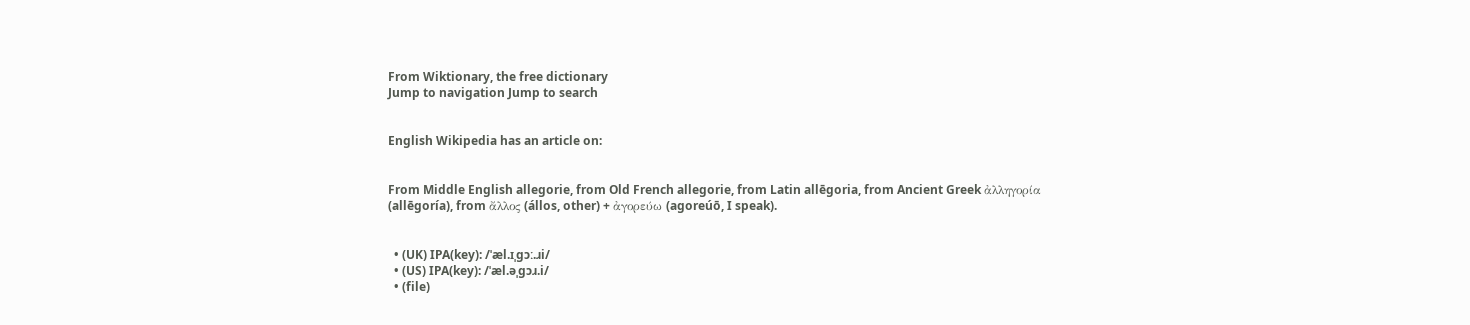From Wiktionary, the free dictionary
Jump to navigation Jump to search


English Wikipedia has an article on:


From Middle English allegorie, from Old French allegorie, from Latin allēgoria, from Ancient Greek ἀλληγορία (allēgoría), from ἄλλος (állos, other) + ἀγορεύω (agoreúō, I speak).


  • (UK) IPA(key): /ˈæl.ɪˌɡɔː.ɹi/
  • (US) IPA(key): /ˈæl.əˌɡɔɹ.i/
  • (file)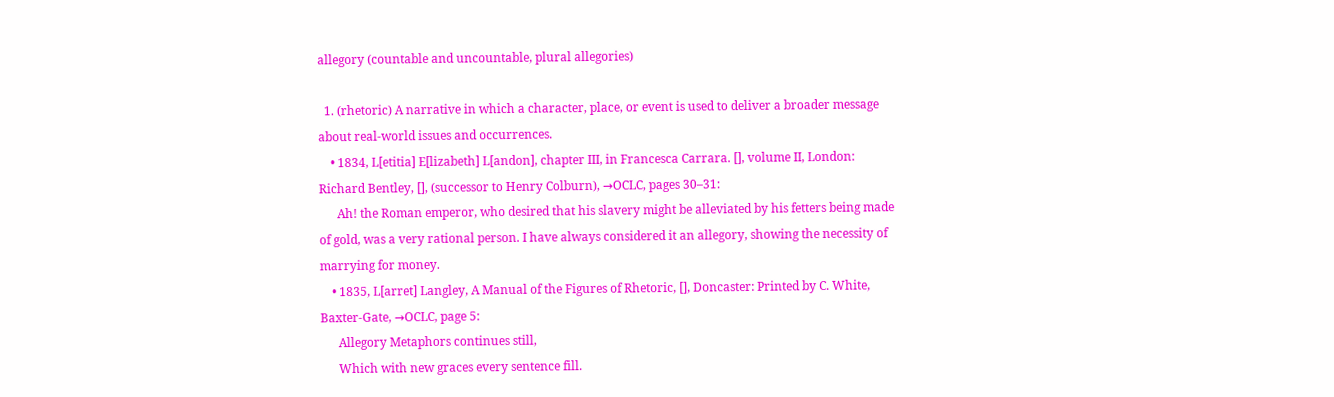allegory (countable and uncountable, plural allegories)

  1. (rhetoric) A narrative in which a character, place, or event is used to deliver a broader message about real-world issues and occurrences.
    • 1834, L[etitia] E[lizabeth] L[andon], chapter III, in Francesca Carrara. [], volume II, London: Richard Bentley, [], (successor to Henry Colburn), →OCLC, pages 30–31:
      Ah! the Roman emperor, who desired that his slavery might be alleviated by his fetters being made of gold, was a very rational person. I have always considered it an allegory, showing the necessity of marrying for money.
    • 1835, L[arret] Langley, A Manual of the Figures of Rhetoric, [], Doncaster: Printed by C. White, Baxter-Gate, →OCLC, page 5:
      Allegory Metaphors continues still,
      Which with new graces every sentence fill.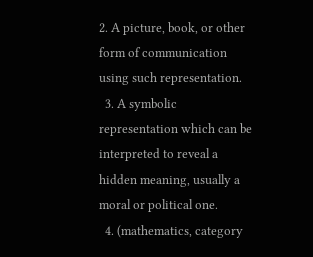2. A picture, book, or other form of communication using such representation.
  3. A symbolic representation which can be interpreted to reveal a hidden meaning, usually a moral or political one.
  4. (mathematics, category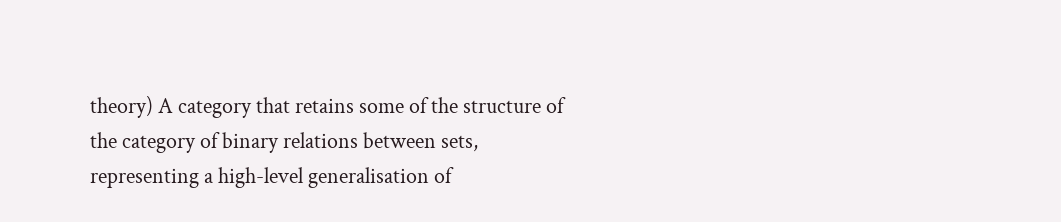theory) A category that retains some of the structure of the category of binary relations between sets, representing a high-level generalisation of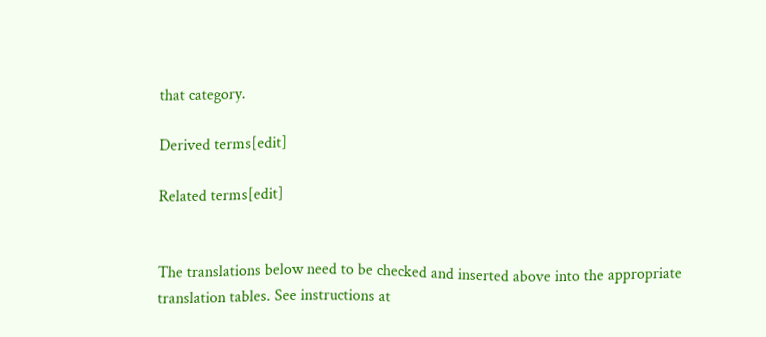that category.

Derived terms[edit]

Related terms[edit]


The translations below need to be checked and inserted above into the appropriate translation tables. See instructions at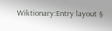Wiktionary:Entry layout §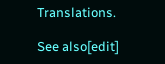Translations.

See also[edit]